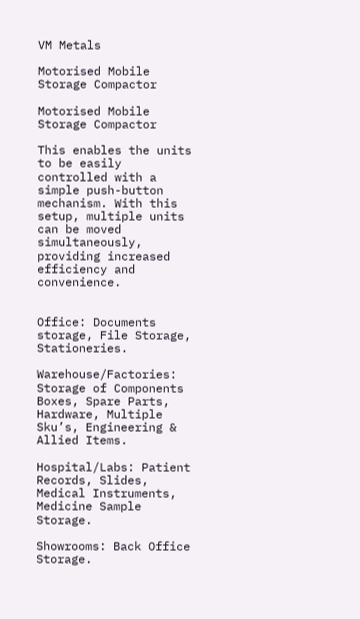VM Metals

Motorised Mobile Storage Compactor

Motorised Mobile Storage Compactor

This enables the units to be easily controlled with a simple push-button mechanism. With this setup, multiple units can be moved simultaneously, providing increased efficiency and convenience.


Office: Documents storage, File Storage, Stationeries.

Warehouse/Factories: Storage of Components Boxes, Spare Parts, Hardware, Multiple Sku’s, Engineering & Allied Items.

Hospital/Labs: Patient Records, Slides, Medical Instruments, Medicine Sample Storage.

Showrooms: Back Office Storage.